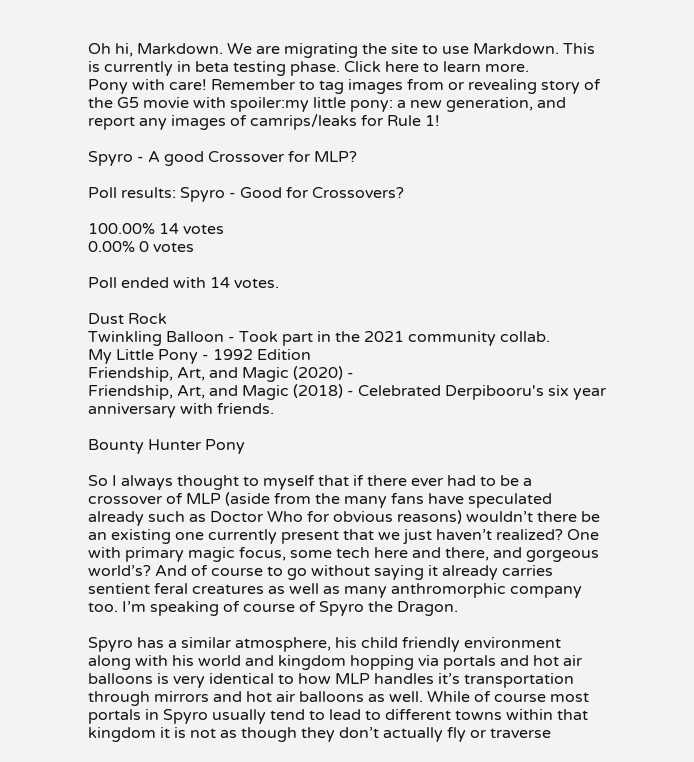Oh hi, Markdown. We are migrating the site to use Markdown. This is currently in beta testing phase. Click here to learn more.
Pony with care! Remember to tag images from or revealing story of the G5 movie with spoiler:my little pony: a new generation, and report any images of camrips/leaks for Rule 1!

Spyro - A good Crossover for MLP?

Poll results: Spyro - Good for Crossovers?

100.00% 14 votes
0.00% 0 votes

Poll ended with 14 votes.

Dust Rock
Twinkling Balloon - Took part in the 2021 community collab.
My Little Pony - 1992 Edition
Friendship, Art, and Magic (2020) -
Friendship, Art, and Magic (2018) - Celebrated Derpibooru's six year anniversary with friends.

Bounty Hunter Pony

So I always thought to myself that if there ever had to be a crossover of MLP (aside from the many fans have speculated already such as Doctor Who for obvious reasons) wouldn’t there be an existing one currently present that we just haven’t realized? One with primary magic focus, some tech here and there, and gorgeous world’s? And of course to go without saying it already carries sentient feral creatures as well as many anthromorphic company too. I’m speaking of course of Spyro the Dragon.

Spyro has a similar atmosphere, his child friendly environment along with his world and kingdom hopping via portals and hot air balloons is very identical to how MLP handles it’s transportation through mirrors and hot air balloons as well. While of course most portals in Spyro usually tend to lead to different towns within that kingdom it is not as though they don’t actually fly or traverse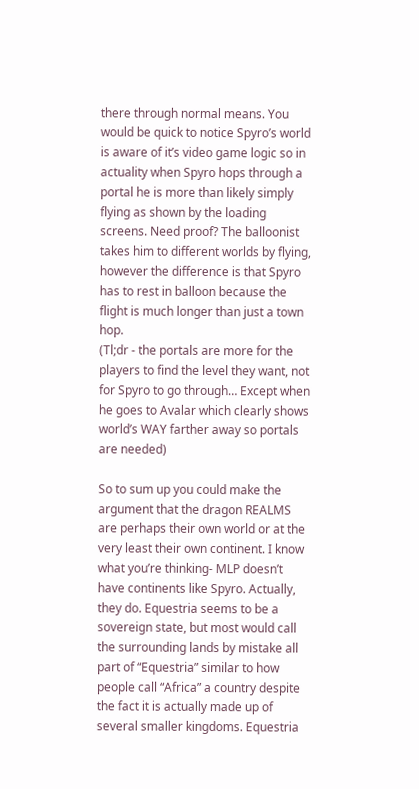there through normal means. You would be quick to notice Spyro’s world is aware of it’s video game logic so in actuality when Spyro hops through a portal he is more than likely simply flying as shown by the loading screens. Need proof? The balloonist takes him to different worlds by flying, however the difference is that Spyro has to rest in balloon because the flight is much longer than just a town hop.
(Tl;dr - the portals are more for the players to find the level they want, not for Spyro to go through… Except when he goes to Avalar which clearly shows world’s WAY farther away so portals are needed)

So to sum up you could make the argument that the dragon REALMS are perhaps their own world or at the very least their own continent. I know what you’re thinking- MLP doesn’t have continents like Spyro. Actually, they do. Equestria seems to be a sovereign state, but most would call the surrounding lands by mistake all part of “Equestria” similar to how people call “Africa” a country despite the fact it is actually made up of several smaller kingdoms. Equestria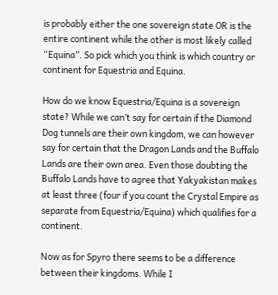is probably either the one sovereign state OR is the entire continent while the other is most likely called “Equina”. So pick which you think is which country or continent for Equestria and Equina.

How do we know Equestria/Equina is a sovereign state? While we can’t say for certain if the Diamond Dog tunnels are their own kingdom, we can however say for certain that the Dragon Lands and the Buffalo Lands are their own area. Even those doubting the Buffalo Lands have to agree that Yakyakistan makes at least three (four if you count the Crystal Empire as separate from Equestria/Equina) which qualifies for a continent.

Now as for Spyro there seems to be a difference between their kingdoms. While I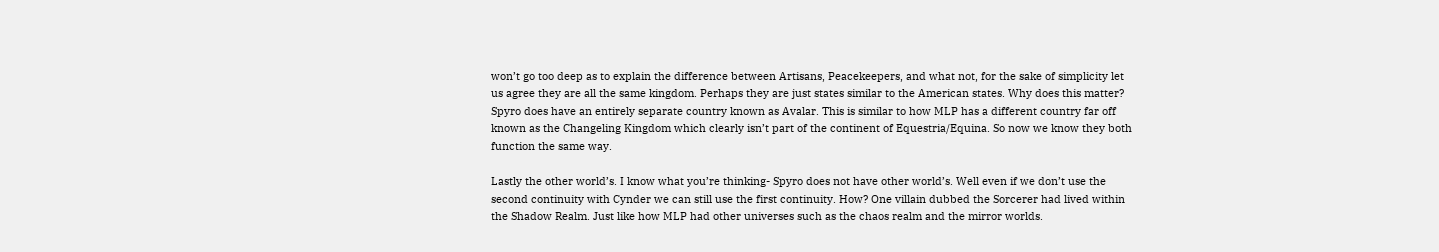won’t go too deep as to explain the difference between Artisans, Peacekeepers, and what not, for the sake of simplicity let us agree they are all the same kingdom. Perhaps they are just states similar to the American states. Why does this matter? Spyro does have an entirely separate country known as Avalar. This is similar to how MLP has a different country far off known as the Changeling Kingdom which clearly isn’t part of the continent of Equestria/Equina. So now we know they both function the same way.

Lastly the other world’s. I know what you’re thinking- Spyro does not have other world’s. Well even if we don’t use the second continuity with Cynder we can still use the first continuity. How? One villain dubbed the Sorcerer had lived within the Shadow Realm. Just like how MLP had other universes such as the chaos realm and the mirror worlds.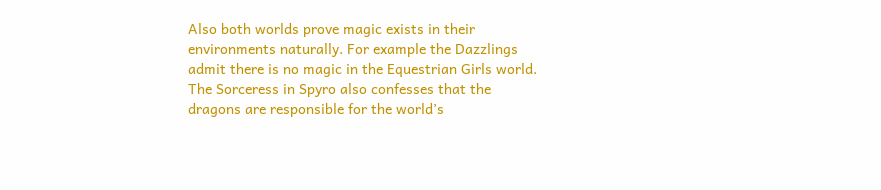Also both worlds prove magic exists in their environments naturally. For example the Dazzlings admit there is no magic in the Equestrian Girls world. The Sorceress in Spyro also confesses that the dragons are responsible for the world’s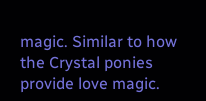magic. Similar to how the Crystal ponies provide love magic.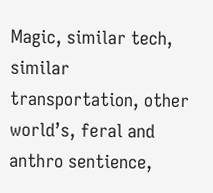Magic, similar tech, similar transportation, other world’s, feral and anthro sentience,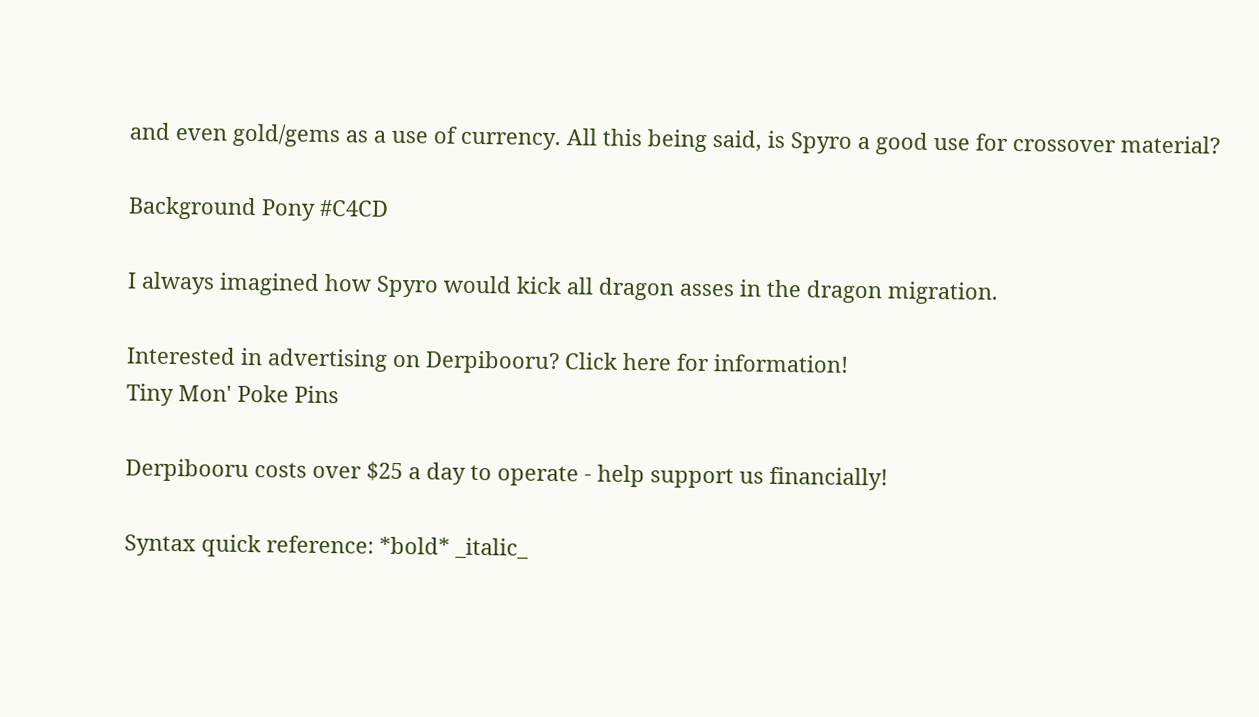and even gold/gems as a use of currency. All this being said, is Spyro a good use for crossover material?

Background Pony #C4CD

I always imagined how Spyro would kick all dragon asses in the dragon migration.

Interested in advertising on Derpibooru? Click here for information!
Tiny Mon' Poke Pins

Derpibooru costs over $25 a day to operate - help support us financially!

Syntax quick reference: *bold* _italic_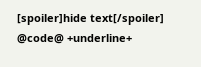[spoiler]hide text[/spoiler] @code@ +underline+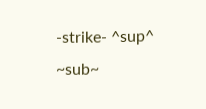-strike- ^sup^ ~sub~